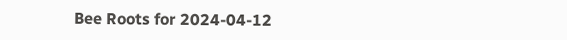Bee Roots for 2024-04-12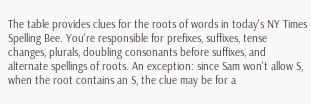The table provides clues for the roots of words in today's NY Times Spelling Bee. You're responsible for prefixes, suffixes, tense changes, plurals, doubling consonants before suffixes, and alternate spellings of roots. An exception: since Sam won't allow S, when the root contains an S, the clue may be for a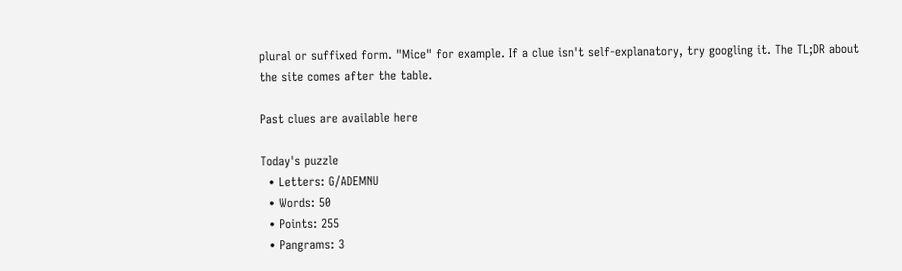plural or suffixed form. "Mice" for example. If a clue isn't self-explanatory, try googling it. The TL;DR about the site comes after the table.

Past clues are available here

Today's puzzle
  • Letters: G/ADEMNU
  • Words: 50
  • Points: 255
  • Pangrams: 3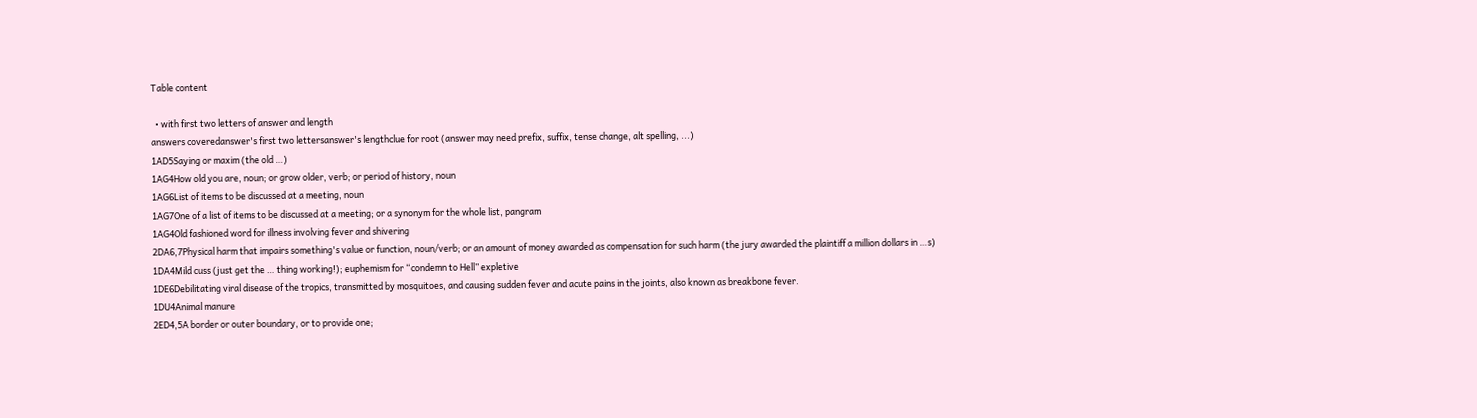Table content

  • with first two letters of answer and length
answers coveredanswer's first two lettersanswer's lengthclue for root (answer may need prefix, suffix, tense change, alt spelling, ...)
1AD5Saying or maxim (the old …)
1AG4How old you are, noun; or grow older, verb; or period of history, noun
1AG6List of items to be discussed at a meeting, noun
1AG7One of a list of items to be discussed at a meeting; or a synonym for the whole list, pangram
1AG4Old fashioned word for illness involving fever and shivering
2DA6,7Physical harm that impairs something's value or function, noun/verb; or an amount of money awarded as compensation for such harm (the jury awarded the plaintiff a million dollars in …s)
1DA4Mild cuss (just get the … thing working!); euphemism for “condemn to Hell” expletive
1DE6Debilitating viral disease of the tropics, transmitted by mosquitoes, and causing sudden fever and acute pains in the joints, also known as breakbone fever.
1DU4Animal manure
2ED4,5A border or outer boundary, or to provide one;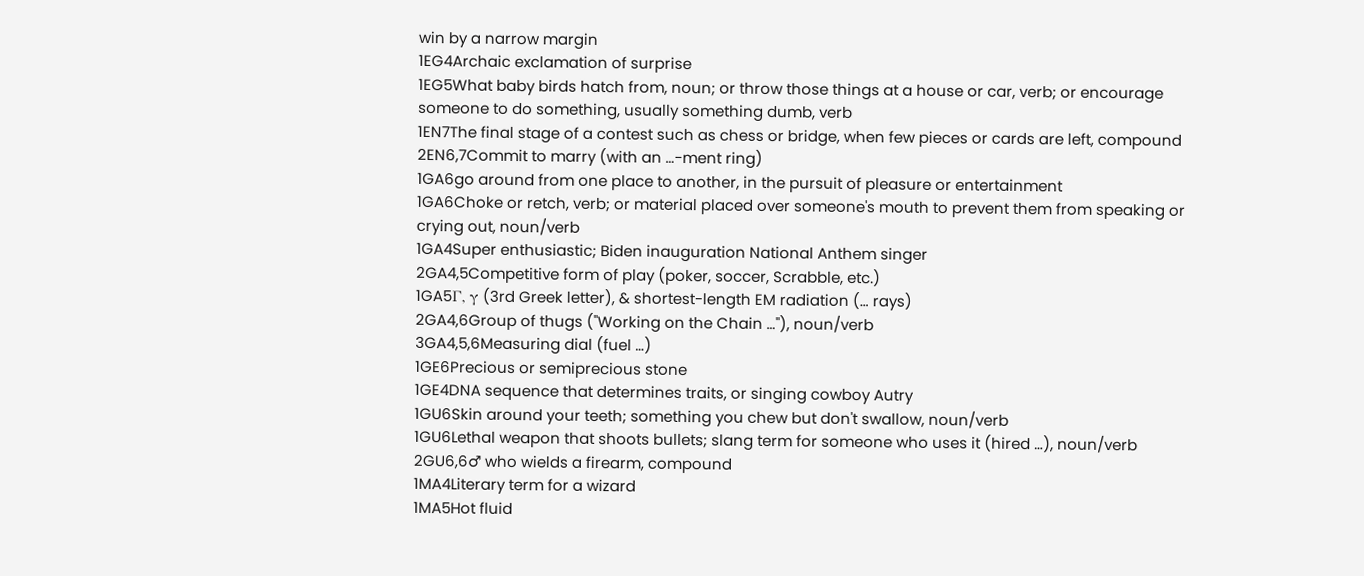win by a narrow margin
1EG4Archaic exclamation of surprise
1EG5What baby birds hatch from, noun; or throw those things at a house or car, verb; or encourage someone to do something, usually something dumb, verb
1EN7The final stage of a contest such as chess or bridge, when few pieces or cards are left, compound
2EN6,7Commit to marry (with an …-ment ring)
1GA6go around from one place to another, in the pursuit of pleasure or entertainment
1GA6Choke or retch, verb; or material placed over someone's mouth to prevent them from speaking or crying out, noun/verb
1GA4Super enthusiastic; Biden inauguration National Anthem singer
2GA4,5Competitive form of play (poker, soccer, Scrabble, etc.)
1GA5Γ, γ (3rd Greek letter), & shortest-length EM radiation (… rays)
2GA4,6Group of thugs ("Working on the Chain …"), noun/verb
3GA4,5,6Measuring dial (fuel …)
1GE6Precious or semiprecious stone
1GE4DNA sequence that determines traits, or singing cowboy Autry
1GU6Skin around your teeth; something you chew but don't swallow, noun/verb
1GU6Lethal weapon that shoots bullets; slang term for someone who uses it (hired …), noun/verb
2GU6,6♂ who wields a firearm, compound
1MA4Literary term for a wizard
1MA5Hot fluid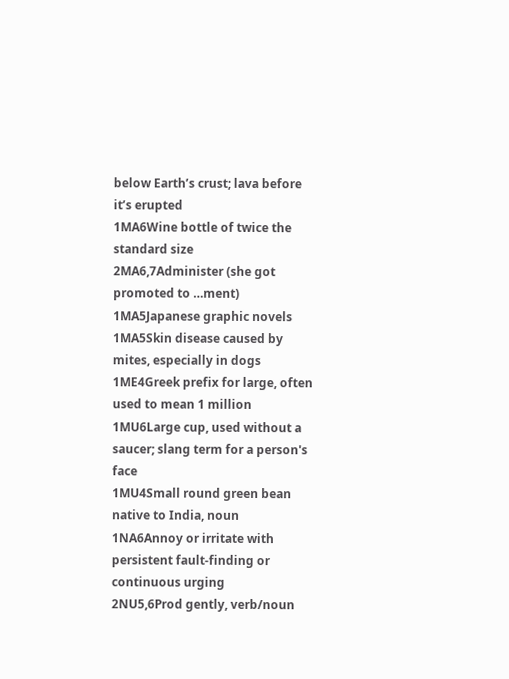below Earth’s crust; lava before it’s erupted
1MA6Wine bottle of twice the standard size
2MA6,7Administer (she got promoted to …ment)
1MA5Japanese graphic novels
1MA5Skin disease caused by mites, especially in dogs
1ME4Greek prefix for large, often used to mean 1 million
1MU6Large cup, used without a saucer; slang term for a person's face
1MU4Small round green bean native to India, noun
1NA6Annoy or irritate with persistent fault-finding or continuous urging
2NU5,6Prod gently, verb/noun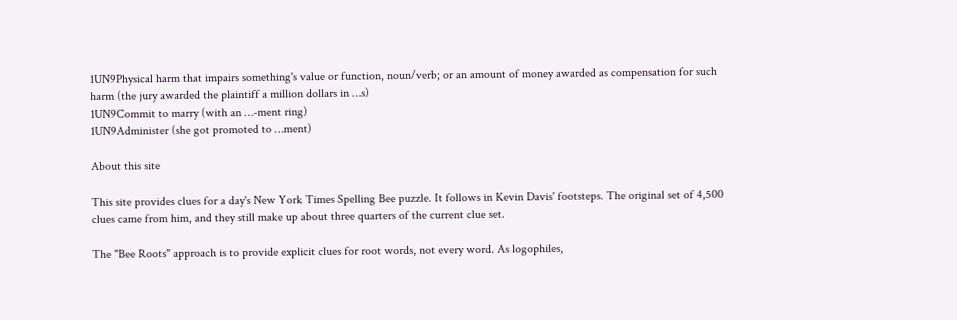1UN9Physical harm that impairs something's value or function, noun/verb; or an amount of money awarded as compensation for such harm (the jury awarded the plaintiff a million dollars in …s)
1UN9Commit to marry (with an …-ment ring)
1UN9Administer (she got promoted to …ment)

About this site

This site provides clues for a day's New York Times Spelling Bee puzzle. It follows in Kevin Davis' footsteps. The original set of 4,500 clues came from him, and they still make up about three quarters of the current clue set.

The "Bee Roots" approach is to provide explicit clues for root words, not every word. As logophiles,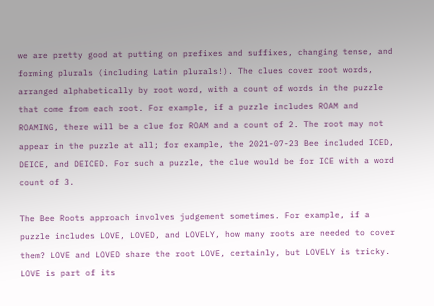we are pretty good at putting on prefixes and suffixes, changing tense, and forming plurals (including Latin plurals!). The clues cover root words, arranged alphabetically by root word, with a count of words in the puzzle that come from each root. For example, if a puzzle includes ROAM and ROAMING, there will be a clue for ROAM and a count of 2. The root may not appear in the puzzle at all; for example, the 2021-07-23 Bee included ICED, DEICE, and DEICED. For such a puzzle, the clue would be for ICE with a word count of 3.

The Bee Roots approach involves judgement sometimes. For example, if a puzzle includes LOVE, LOVED, and LOVELY, how many roots are needed to cover them? LOVE and LOVED share the root LOVE, certainly, but LOVELY is tricky. LOVE is part of its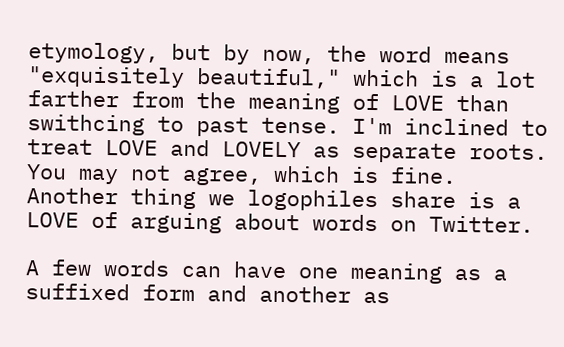etymology, but by now, the word means "exquisitely beautiful," which is a lot farther from the meaning of LOVE than swithcing to past tense. I'm inclined to treat LOVE and LOVELY as separate roots. You may not agree, which is fine. Another thing we logophiles share is a LOVE of arguing about words on Twitter.

A few words can have one meaning as a suffixed form and another as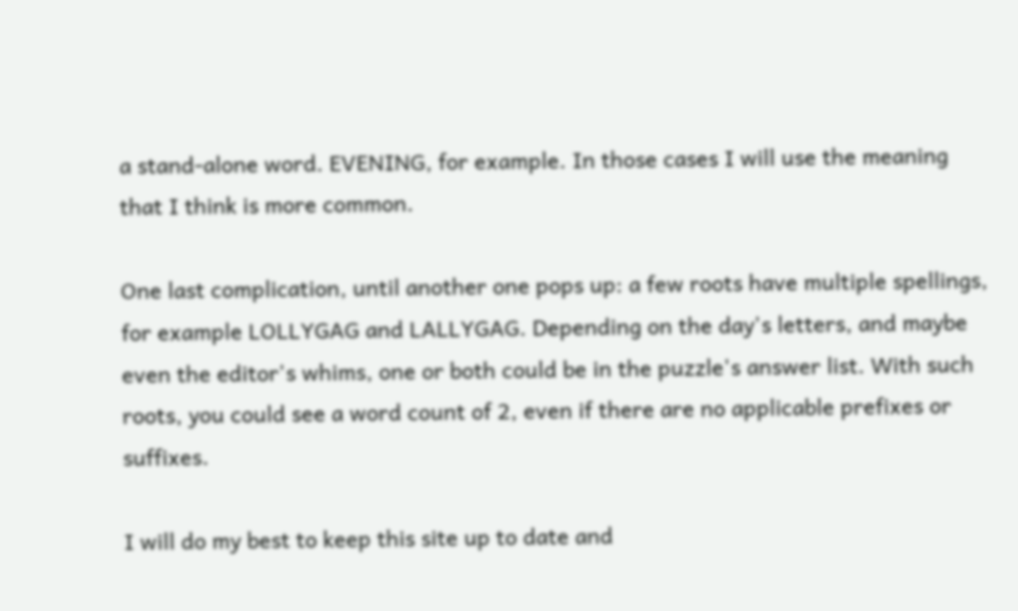a stand-alone word. EVENING, for example. In those cases I will use the meaning that I think is more common.

One last complication, until another one pops up: a few roots have multiple spellings, for example LOLLYGAG and LALLYGAG. Depending on the day's letters, and maybe even the editor's whims, one or both could be in the puzzle's answer list. With such roots, you could see a word count of 2, even if there are no applicable prefixes or suffixes.

I will do my best to keep this site up to date and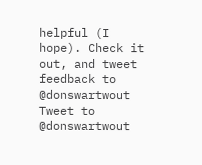helpful (I hope). Check it out, and tweet feedback to @donswartwout Tweet to @donswartwout